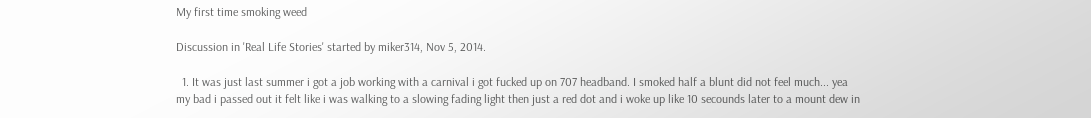My first time smoking weed

Discussion in 'Real Life Stories' started by miker314, Nov 5, 2014.

  1. It was just last summer i got a job working with a carnival i got fucked up on 707 headband. I smoked half a blunt did not feel much... yea my bad i passed out it felt like i was walking to a slowing fading light then just a red dot and i woke up like 10 secounds later to a mount dew in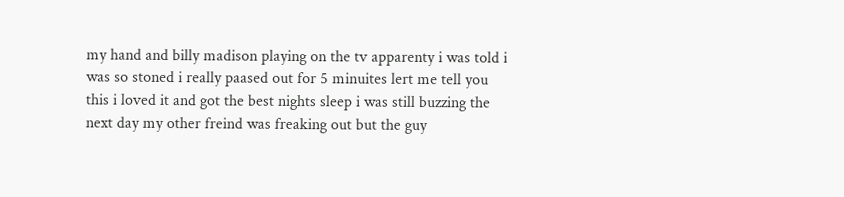my hand and billy madison playing on the tv apparenty i was told i was so stoned i really paased out for 5 minuites lert me tell you this i loved it and got the best nights sleep i was still buzzing the next day my other freind was freaking out but the guy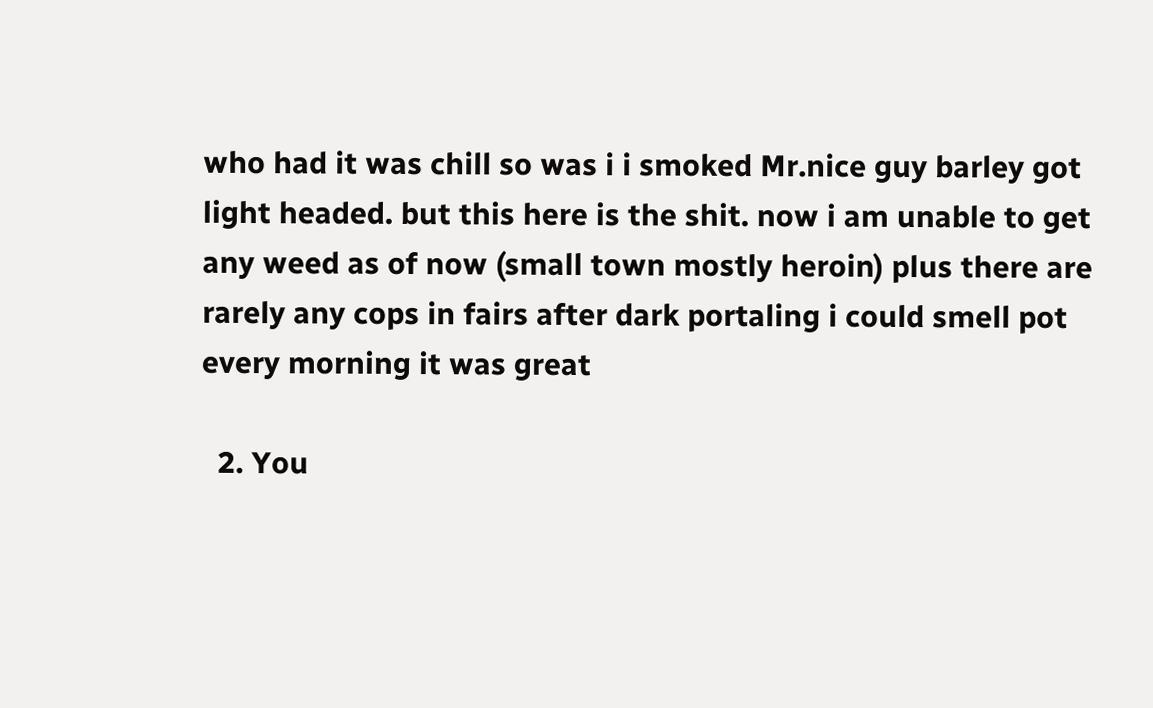who had it was chill so was i i smoked Mr.nice guy barley got light headed. but this here is the shit. now i am unable to get any weed as of now (small town mostly heroin) plus there are rarely any cops in fairs after dark portaling i could smell pot every morning it was great

  2. You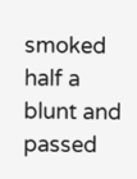smoked half a blunt and passed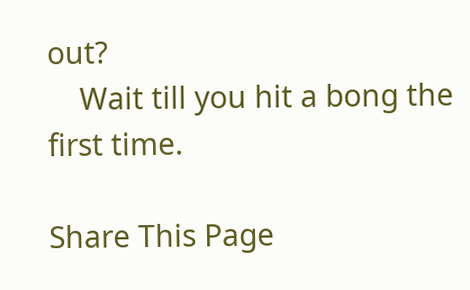out?
    Wait till you hit a bong the first time.

Share This Page